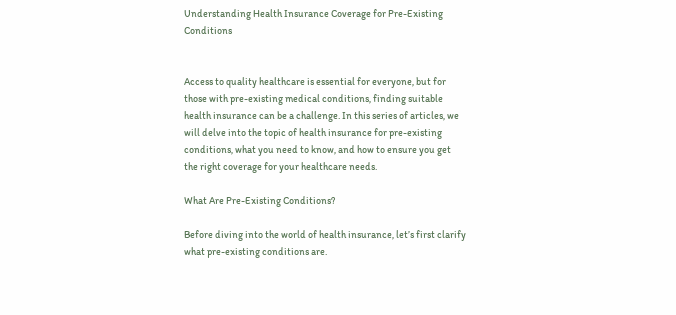Understanding Health Insurance Coverage for Pre-Existing Conditions


Access to quality healthcare is essential for everyone, but for those with pre-existing medical conditions, finding suitable health insurance can be a challenge. In this series of articles, we will delve into the topic of health insurance for pre-existing conditions, what you need to know, and how to ensure you get the right coverage for your healthcare needs.

What Are Pre-Existing Conditions?

Before diving into the world of health insurance, let’s first clarify what pre-existing conditions are.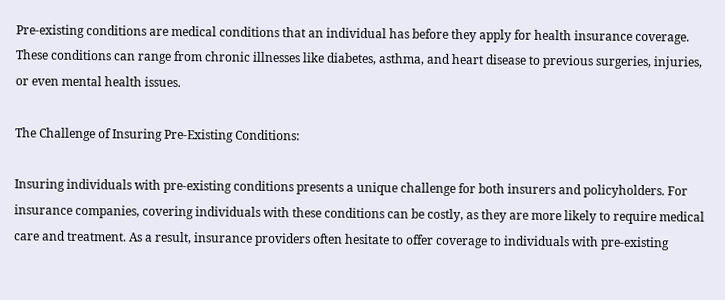Pre-existing conditions are medical conditions that an individual has before they apply for health insurance coverage. These conditions can range from chronic illnesses like diabetes, asthma, and heart disease to previous surgeries, injuries, or even mental health issues.

The Challenge of Insuring Pre-Existing Conditions:

Insuring individuals with pre-existing conditions presents a unique challenge for both insurers and policyholders. For insurance companies, covering individuals with these conditions can be costly, as they are more likely to require medical care and treatment. As a result, insurance providers often hesitate to offer coverage to individuals with pre-existing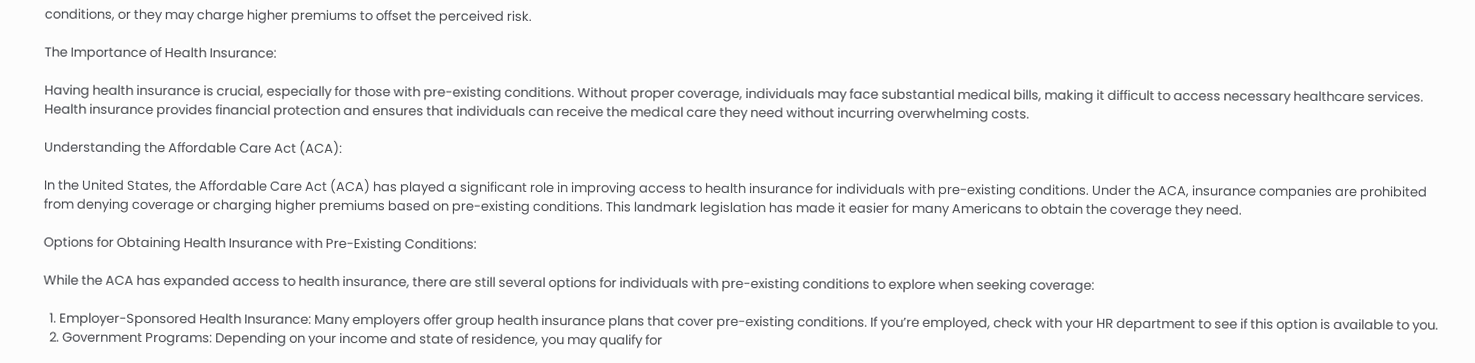conditions, or they may charge higher premiums to offset the perceived risk.

The Importance of Health Insurance:

Having health insurance is crucial, especially for those with pre-existing conditions. Without proper coverage, individuals may face substantial medical bills, making it difficult to access necessary healthcare services. Health insurance provides financial protection and ensures that individuals can receive the medical care they need without incurring overwhelming costs.

Understanding the Affordable Care Act (ACA):

In the United States, the Affordable Care Act (ACA) has played a significant role in improving access to health insurance for individuals with pre-existing conditions. Under the ACA, insurance companies are prohibited from denying coverage or charging higher premiums based on pre-existing conditions. This landmark legislation has made it easier for many Americans to obtain the coverage they need.

Options for Obtaining Health Insurance with Pre-Existing Conditions:

While the ACA has expanded access to health insurance, there are still several options for individuals with pre-existing conditions to explore when seeking coverage:

  1. Employer-Sponsored Health Insurance: Many employers offer group health insurance plans that cover pre-existing conditions. If you’re employed, check with your HR department to see if this option is available to you.
  2. Government Programs: Depending on your income and state of residence, you may qualify for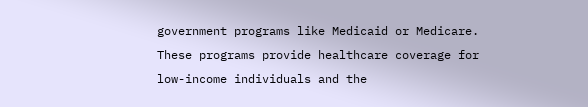government programs like Medicaid or Medicare. These programs provide healthcare coverage for low-income individuals and the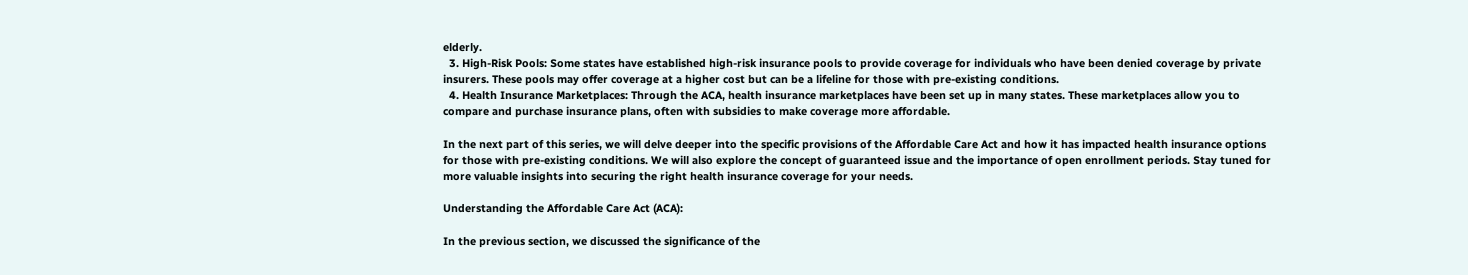elderly.
  3. High-Risk Pools: Some states have established high-risk insurance pools to provide coverage for individuals who have been denied coverage by private insurers. These pools may offer coverage at a higher cost but can be a lifeline for those with pre-existing conditions.
  4. Health Insurance Marketplaces: Through the ACA, health insurance marketplaces have been set up in many states. These marketplaces allow you to compare and purchase insurance plans, often with subsidies to make coverage more affordable.

In the next part of this series, we will delve deeper into the specific provisions of the Affordable Care Act and how it has impacted health insurance options for those with pre-existing conditions. We will also explore the concept of guaranteed issue and the importance of open enrollment periods. Stay tuned for more valuable insights into securing the right health insurance coverage for your needs.

Understanding the Affordable Care Act (ACA):

In the previous section, we discussed the significance of the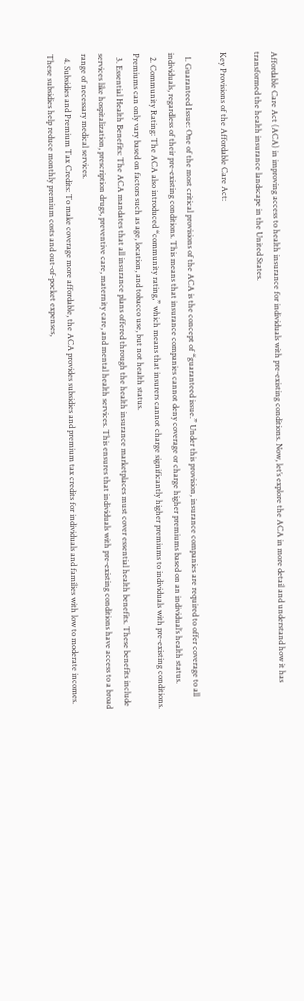Affordable Care Act (ACA) in improving access to health insurance for individuals with pre-existing conditions. Now, let’s explore the ACA in more detail and understand how it has transformed the health insurance landscape in the United States.

Key Provisions of the Affordable Care Act:

  1. Guaranteed Issue: One of the most critical provisions of the ACA is the concept of “guaranteed issue.” Under this provision, insurance companies are required to offer coverage to all individuals, regardless of their pre-existing conditions. This means that insurance companies cannot deny coverage or charge higher premiums based on an individual’s health status.
  2. Community Rating: The ACA also introduced “community rating,” which means that insurers cannot charge significantly higher premiums to individuals with pre-existing conditions. Premiums can only vary based on factors such as age, location, and tobacco use, but not health status.
  3. Essential Health Benefits: The ACA mandates that all insurance plans offered through the health insurance marketplaces must cover essential health benefits. These benefits include services like hospitalization, prescription drugs, preventive care, maternity care, and mental health services. This ensures that individuals with pre-existing conditions have access to a broad range of necessary medical services.
  4. Subsidies and Premium Tax Credits: To make coverage more affordable, the ACA provides subsidies and premium tax credits for individuals and families with low to moderate incomes. These subsidies help reduce monthly premium costs and out-of-pocket expenses,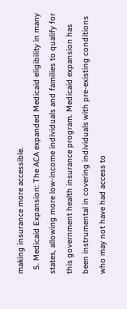making insurance more accessible.
  5. Medicaid Expansion: The ACA expanded Medicaid eligibility in many states, allowing more low-income individuals and families to qualify for this government health insurance program. Medicaid expansion has been instrumental in covering individuals with pre-existing conditions who may not have had access to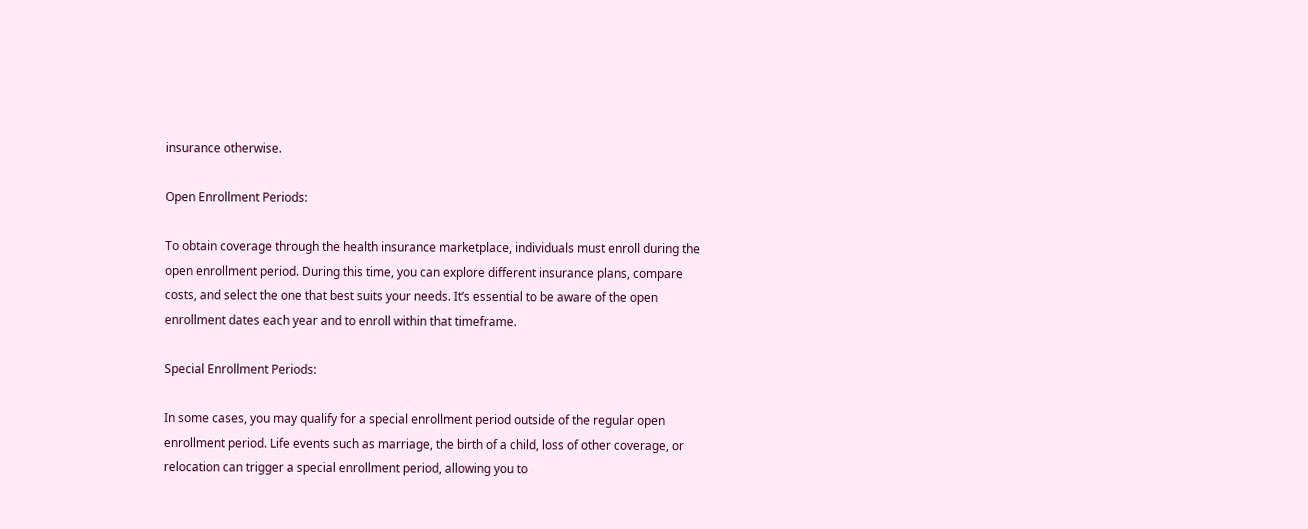insurance otherwise.

Open Enrollment Periods:

To obtain coverage through the health insurance marketplace, individuals must enroll during the open enrollment period. During this time, you can explore different insurance plans, compare costs, and select the one that best suits your needs. It’s essential to be aware of the open enrollment dates each year and to enroll within that timeframe.

Special Enrollment Periods:

In some cases, you may qualify for a special enrollment period outside of the regular open enrollment period. Life events such as marriage, the birth of a child, loss of other coverage, or relocation can trigger a special enrollment period, allowing you to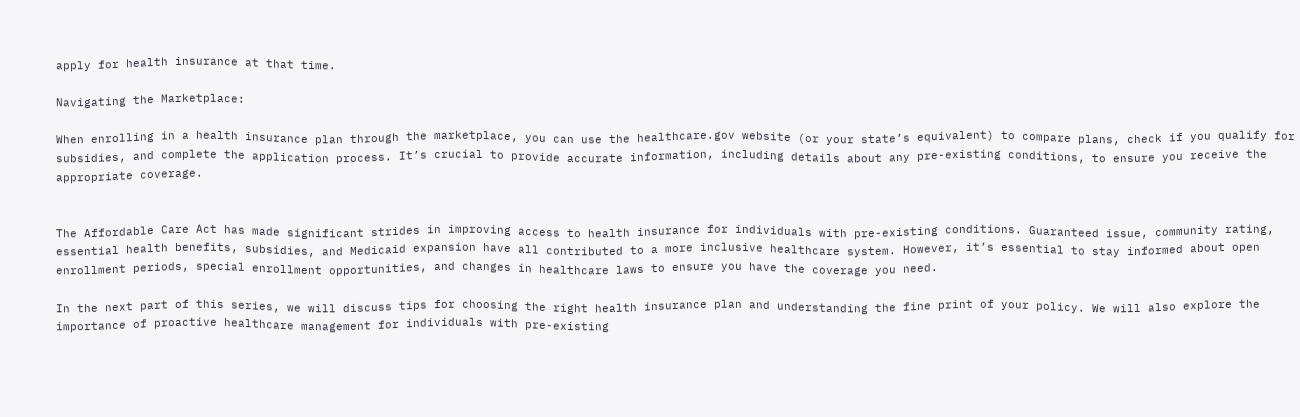apply for health insurance at that time.

Navigating the Marketplace:

When enrolling in a health insurance plan through the marketplace, you can use the healthcare.gov website (or your state’s equivalent) to compare plans, check if you qualify for subsidies, and complete the application process. It’s crucial to provide accurate information, including details about any pre-existing conditions, to ensure you receive the appropriate coverage.


The Affordable Care Act has made significant strides in improving access to health insurance for individuals with pre-existing conditions. Guaranteed issue, community rating, essential health benefits, subsidies, and Medicaid expansion have all contributed to a more inclusive healthcare system. However, it’s essential to stay informed about open enrollment periods, special enrollment opportunities, and changes in healthcare laws to ensure you have the coverage you need.

In the next part of this series, we will discuss tips for choosing the right health insurance plan and understanding the fine print of your policy. We will also explore the importance of proactive healthcare management for individuals with pre-existing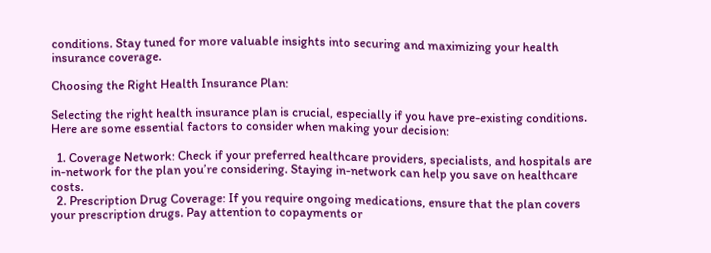conditions. Stay tuned for more valuable insights into securing and maximizing your health insurance coverage.

Choosing the Right Health Insurance Plan:

Selecting the right health insurance plan is crucial, especially if you have pre-existing conditions. Here are some essential factors to consider when making your decision:

  1. Coverage Network: Check if your preferred healthcare providers, specialists, and hospitals are in-network for the plan you’re considering. Staying in-network can help you save on healthcare costs.
  2. Prescription Drug Coverage: If you require ongoing medications, ensure that the plan covers your prescription drugs. Pay attention to copayments or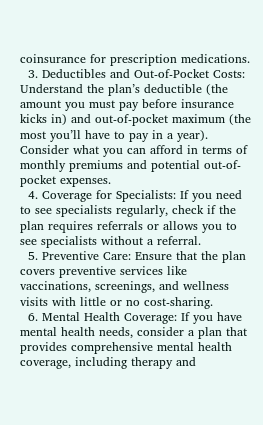coinsurance for prescription medications.
  3. Deductibles and Out-of-Pocket Costs: Understand the plan’s deductible (the amount you must pay before insurance kicks in) and out-of-pocket maximum (the most you’ll have to pay in a year). Consider what you can afford in terms of monthly premiums and potential out-of-pocket expenses.
  4. Coverage for Specialists: If you need to see specialists regularly, check if the plan requires referrals or allows you to see specialists without a referral.
  5. Preventive Care: Ensure that the plan covers preventive services like vaccinations, screenings, and wellness visits with little or no cost-sharing.
  6. Mental Health Coverage: If you have mental health needs, consider a plan that provides comprehensive mental health coverage, including therapy and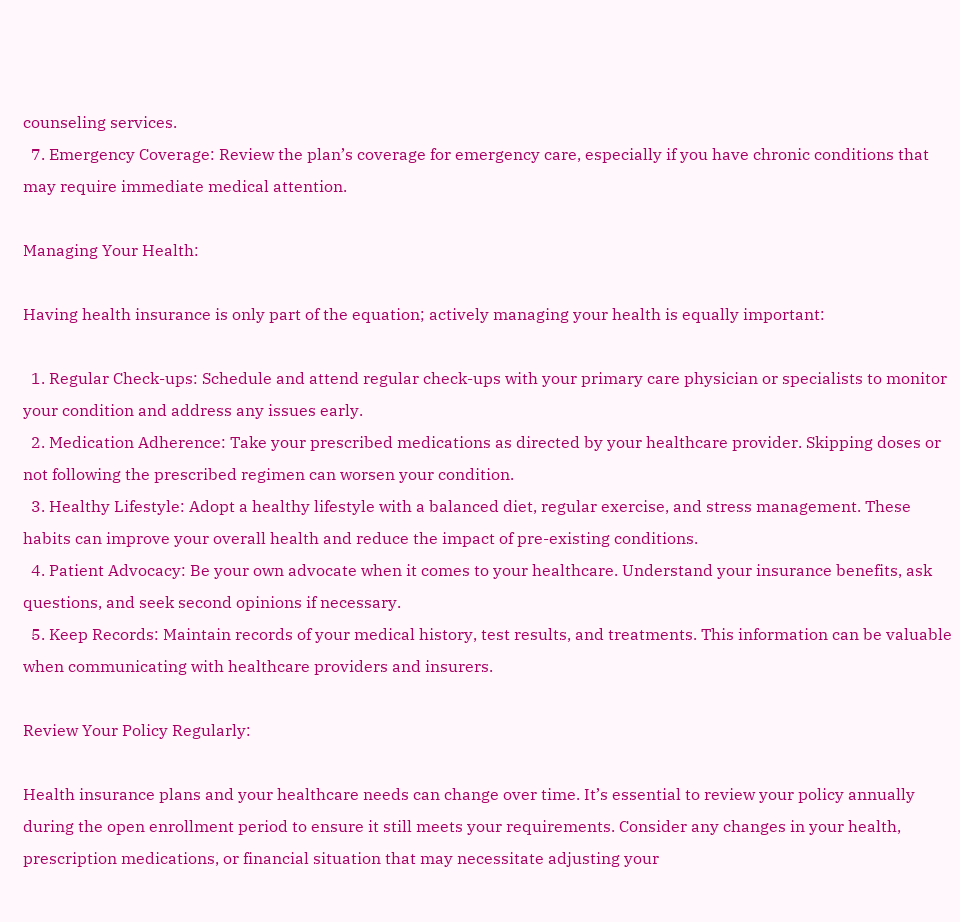counseling services.
  7. Emergency Coverage: Review the plan’s coverage for emergency care, especially if you have chronic conditions that may require immediate medical attention.

Managing Your Health:

Having health insurance is only part of the equation; actively managing your health is equally important:

  1. Regular Check-ups: Schedule and attend regular check-ups with your primary care physician or specialists to monitor your condition and address any issues early.
  2. Medication Adherence: Take your prescribed medications as directed by your healthcare provider. Skipping doses or not following the prescribed regimen can worsen your condition.
  3. Healthy Lifestyle: Adopt a healthy lifestyle with a balanced diet, regular exercise, and stress management. These habits can improve your overall health and reduce the impact of pre-existing conditions.
  4. Patient Advocacy: Be your own advocate when it comes to your healthcare. Understand your insurance benefits, ask questions, and seek second opinions if necessary.
  5. Keep Records: Maintain records of your medical history, test results, and treatments. This information can be valuable when communicating with healthcare providers and insurers.

Review Your Policy Regularly:

Health insurance plans and your healthcare needs can change over time. It’s essential to review your policy annually during the open enrollment period to ensure it still meets your requirements. Consider any changes in your health, prescription medications, or financial situation that may necessitate adjusting your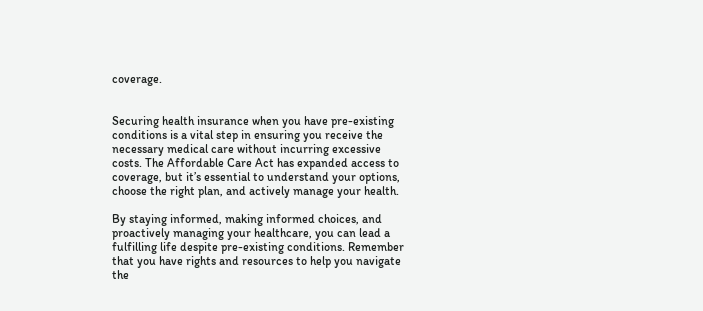coverage.


Securing health insurance when you have pre-existing conditions is a vital step in ensuring you receive the necessary medical care without incurring excessive costs. The Affordable Care Act has expanded access to coverage, but it’s essential to understand your options, choose the right plan, and actively manage your health.

By staying informed, making informed choices, and proactively managing your healthcare, you can lead a fulfilling life despite pre-existing conditions. Remember that you have rights and resources to help you navigate the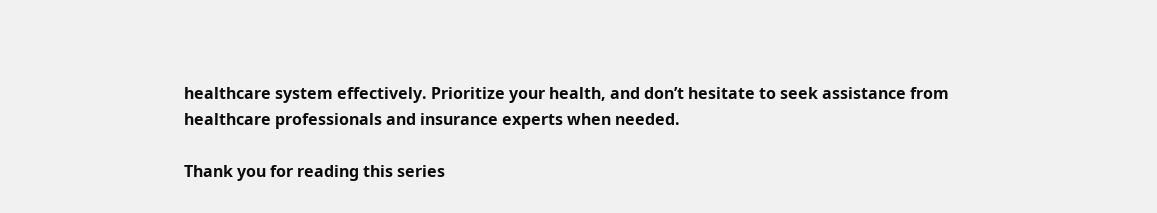healthcare system effectively. Prioritize your health, and don’t hesitate to seek assistance from healthcare professionals and insurance experts when needed.

Thank you for reading this series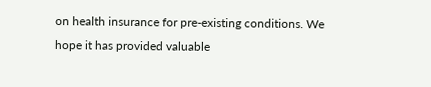on health insurance for pre-existing conditions. We hope it has provided valuable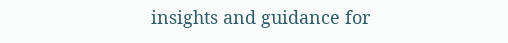insights and guidance for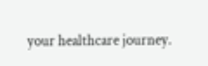your healthcare journey.